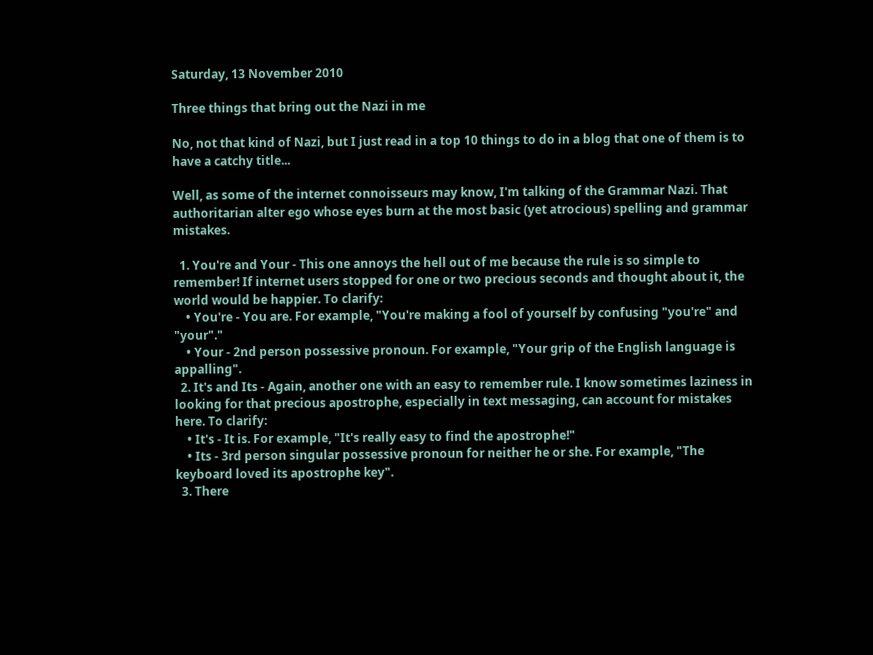Saturday, 13 November 2010

Three things that bring out the Nazi in me

No, not that kind of Nazi, but I just read in a top 10 things to do in a blog that one of them is to have a catchy title...

Well, as some of the internet connoisseurs may know, I'm talking of the Grammar Nazi. That authoritarian alter ego whose eyes burn at the most basic (yet atrocious) spelling and grammar mistakes.

  1. You're and Your - This one annoys the hell out of me because the rule is so simple to remember! If internet users stopped for one or two precious seconds and thought about it, the world would be happier. To clarify:
    • You're - You are. For example, "You're making a fool of yourself by confusing "you're" and "your"."
    • Your - 2nd person possessive pronoun. For example, "Your grip of the English language is appalling".
  2. It's and Its - Again, another one with an easy to remember rule. I know sometimes laziness in looking for that precious apostrophe, especially in text messaging, can account for mistakes here. To clarify:
    • It's - It is. For example, "It's really easy to find the apostrophe!"
    • Its - 3rd person singular possessive pronoun for neither he or she. For example, "The keyboard loved its apostrophe key".
  3. There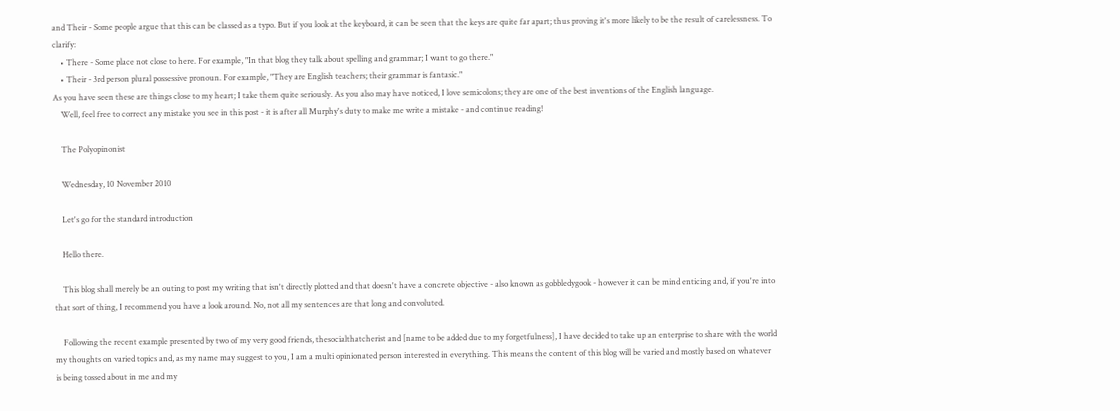and Their - Some people argue that this can be classed as a typo. But if you look at the keyboard, it can be seen that the keys are quite far apart; thus proving it's more likely to be the result of carelessness. To clarify:
    • There - Some place not close to here. For example, "In that blog they talk about spelling and grammar; I want to go there."
    • Their - 3rd person plural possessive pronoun. For example, "They are English teachers; their grammar is fantasic."
As you have seen these are things close to my heart; I take them quite seriously. As you also may have noticed, I love semicolons; they are one of the best inventions of the English language.
    Well, feel free to correct any mistake you see in this post - it is after all Murphy's duty to make me write a mistake - and continue reading!

    The Polyopinonist

    Wednesday, 10 November 2010

    Let's go for the standard introduction

    Hello there.

    This blog shall merely be an outing to post my writing that isn't directly plotted and that doesn't have a concrete objective - also known as gobbledygook - however it can be mind enticing and, if you're into that sort of thing, I recommend you have a look around. No, not all my sentences are that long and convoluted.

    Following the recent example presented by two of my very good friends, thesocialthatcherist and [name to be added due to my forgetfulness], I have decided to take up an enterprise to share with the world my thoughts on varied topics and, as my name may suggest to you, I am a multi opinionated person interested in everything. This means the content of this blog will be varied and mostly based on whatever is being tossed about in me and my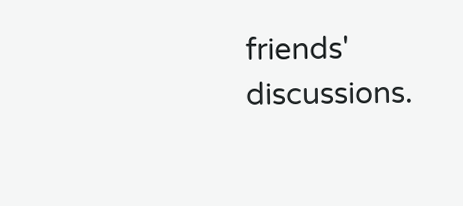friends' discussions.